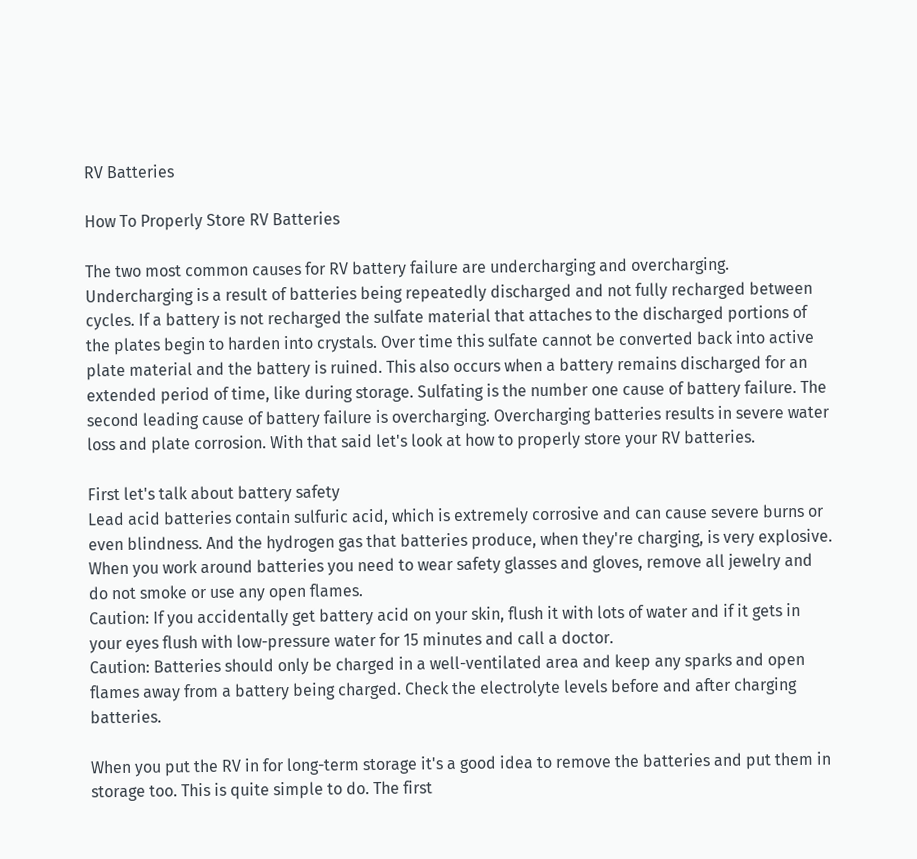RV Batteries

How To Properly Store RV Batteries

The two most common causes for RV battery failure are undercharging and overcharging. Undercharging is a result of batteries being repeatedly discharged and not fully recharged between cycles. If a battery is not recharged the sulfate material that attaches to the discharged portions of the plates begin to harden into crystals. Over time this sulfate cannot be converted back into active plate material and the battery is ruined. This also occurs when a battery remains discharged for an extended period of time, like during storage. Sulfating is the number one cause of battery failure. The second leading cause of battery failure is overcharging. Overcharging batteries results in severe water loss and plate corrosion. With that said let's look at how to properly store your RV batteries.

First let's talk about battery safety
Lead acid batteries contain sulfuric acid, which is extremely corrosive and can cause severe burns or even blindness. And the hydrogen gas that batteries produce, when they're charging, is very explosive. When you work around batteries you need to wear safety glasses and gloves, remove all jewelry and do not smoke or use any open flames.
Caution: If you accidentally get battery acid on your skin, flush it with lots of water and if it gets in your eyes flush with low-pressure water for 15 minutes and call a doctor.
Caution: Batteries should only be charged in a well-ventilated area and keep any sparks and open flames away from a battery being charged. Check the electrolyte levels before and after charging batteries.

When you put the RV in for long-term storage it's a good idea to remove the batteries and put them in storage too. This is quite simple to do. The first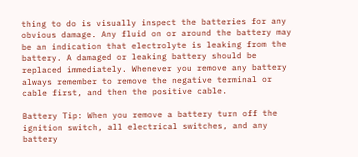thing to do is visually inspect the batteries for any obvious damage. Any fluid on or around the battery may be an indication that electrolyte is leaking from the battery. A damaged or leaking battery should be replaced immediately. Whenever you remove any battery always remember to remove the negative terminal or cable first, and then the positive cable.

Battery Tip: When you remove a battery turn off the ignition switch, all electrical switches, and any battery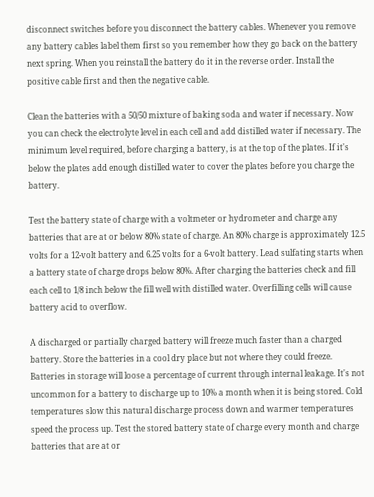disconnect switches before you disconnect the battery cables. Whenever you remove any battery cables label them first so you remember how they go back on the battery next spring. When you reinstall the battery do it in the reverse order. Install the positive cable first and then the negative cable.

Clean the batteries with a 50/50 mixture of baking soda and water if necessary. Now you can check the electrolyte level in each cell and add distilled water if necessary. The minimum level required, before charging a battery, is at the top of the plates. If it's below the plates add enough distilled water to cover the plates before you charge the battery.

Test the battery state of charge with a voltmeter or hydrometer and charge any batteries that are at or below 80% state of charge. An 80% charge is approximately 12.5 volts for a 12-volt battery and 6.25 volts for a 6-volt battery. Lead sulfating starts when a battery state of charge drops below 80%. After charging the batteries check and fill each cell to 1/8 inch below the fill well with distilled water. Overfilling cells will cause battery acid to overflow.

A discharged or partially charged battery will freeze much faster than a charged battery. Store the batteries in a cool dry place but not where they could freeze. Batteries in storage will loose a percentage of current through internal leakage. It's not uncommon for a battery to discharge up to 10% a month when it is being stored. Cold temperatures slow this natural discharge process down and warmer temperatures speed the process up. Test the stored battery state of charge every month and charge batteries that are at or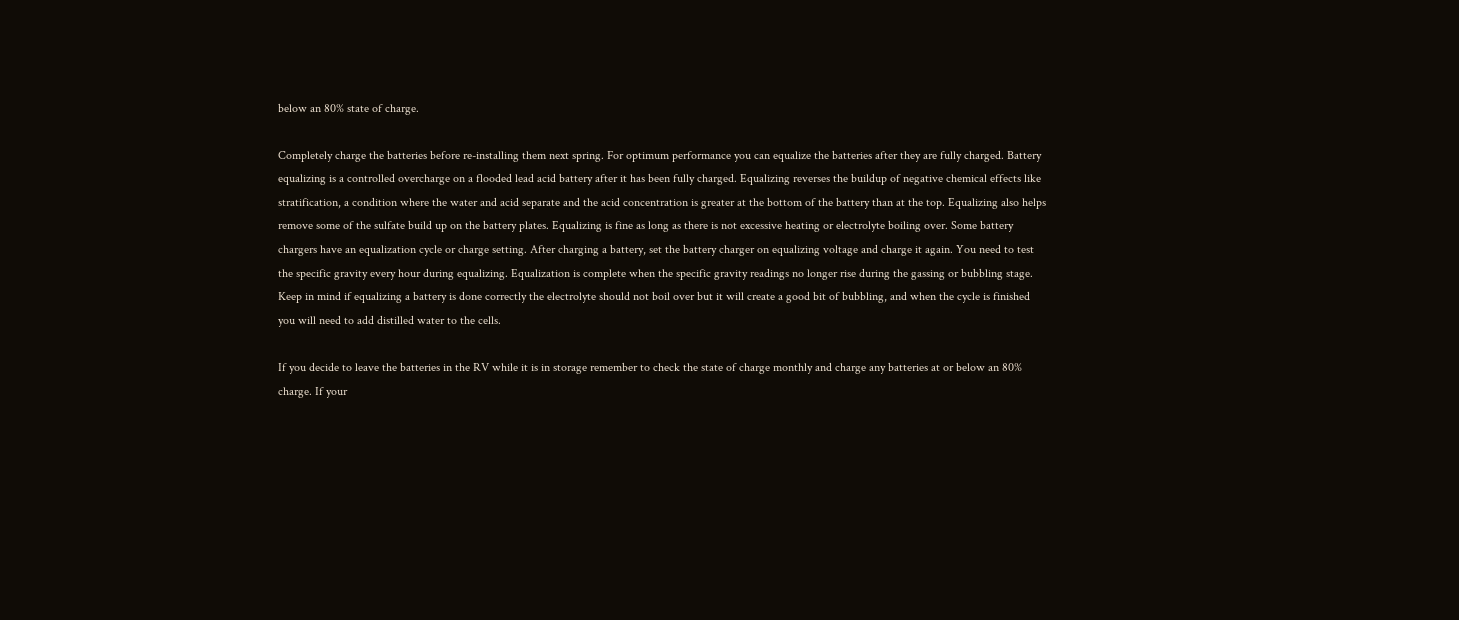below an 80% state of charge.

Completely charge the batteries before re-installing them next spring. For optimum performance you can equalize the batteries after they are fully charged. Battery equalizing is a controlled overcharge on a flooded lead acid battery after it has been fully charged. Equalizing reverses the buildup of negative chemical effects like stratification, a condition where the water and acid separate and the acid concentration is greater at the bottom of the battery than at the top. Equalizing also helps remove some of the sulfate build up on the battery plates. Equalizing is fine as long as there is not excessive heating or electrolyte boiling over. Some battery chargers have an equalization cycle or charge setting. After charging a battery, set the battery charger on equalizing voltage and charge it again. You need to test the specific gravity every hour during equalizing. Equalization is complete when the specific gravity readings no longer rise during the gassing or bubbling stage. Keep in mind if equalizing a battery is done correctly the electrolyte should not boil over but it will create a good bit of bubbling, and when the cycle is finished you will need to add distilled water to the cells.

If you decide to leave the batteries in the RV while it is in storage remember to check the state of charge monthly and charge any batteries at or below an 80% charge. If your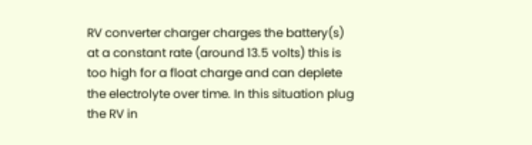RV converter charger charges the battery(s) at a constant rate (around 13.5 volts) this is too high for a float charge and can deplete the electrolyte over time. In this situation plug the RV in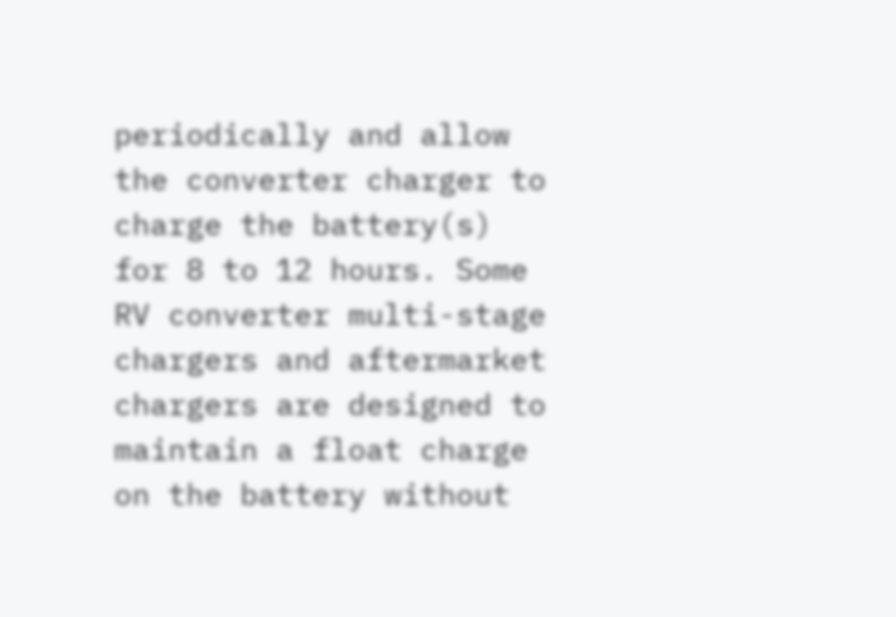periodically and allow the converter charger to charge the battery(s) for 8 to 12 hours. Some RV converter multi-stage chargers and aftermarket chargers are designed to maintain a float charge on the battery without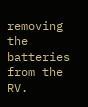removing the batteries from the RV.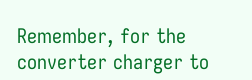Remember, for the converter charger to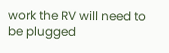work the RV will need to be plugged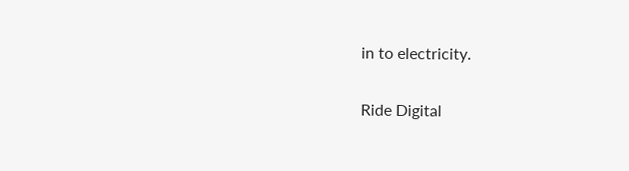in to electricity.

Ride Digital